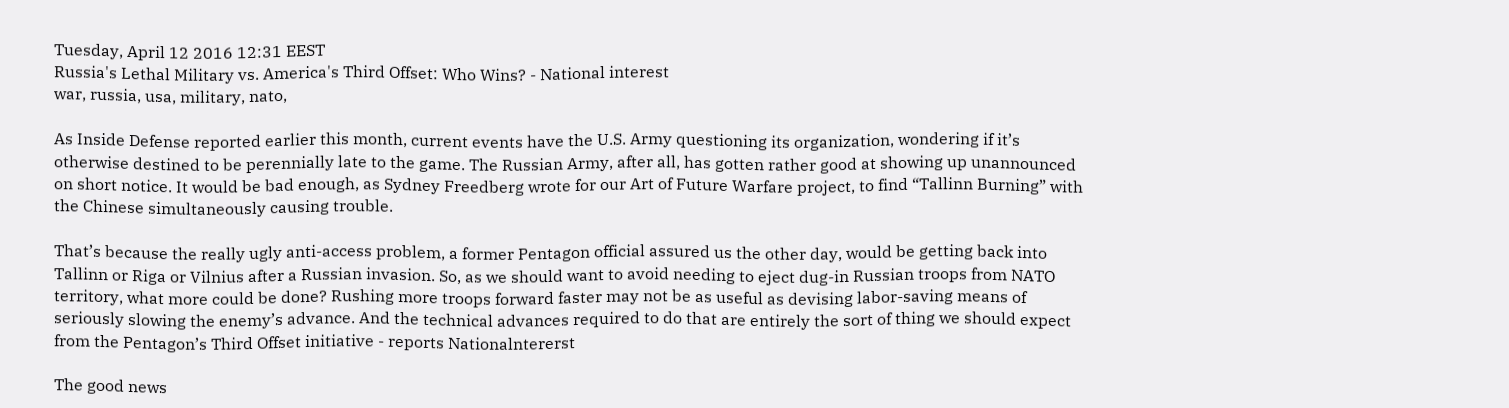Tuesday, April 12 2016 12:31 EEST
Russia's Lethal Military vs. America's Third Offset: Who Wins? - National interest
war, russia, usa, military, nato,

As Inside Defense reported earlier this month, current events have the U.S. Army questioning its organization, wondering if it’s otherwise destined to be perennially late to the game. The Russian Army, after all, has gotten rather good at showing up unannounced on short notice. It would be bad enough, as Sydney Freedberg wrote for our Art of Future Warfare project, to find “Tallinn Burning” with the Chinese simultaneously causing trouble.

That’s because the really ugly anti-access problem, a former Pentagon official assured us the other day, would be getting back into Tallinn or Riga or Vilnius after a Russian invasion. So, as we should want to avoid needing to eject dug-in Russian troops from NATO territory, what more could be done? Rushing more troops forward faster may not be as useful as devising labor-saving means of seriously slowing the enemy’s advance. And the technical advances required to do that are entirely the sort of thing we should expect from the Pentagon’s Third Offset initiative - reports Nationalntererst

The good news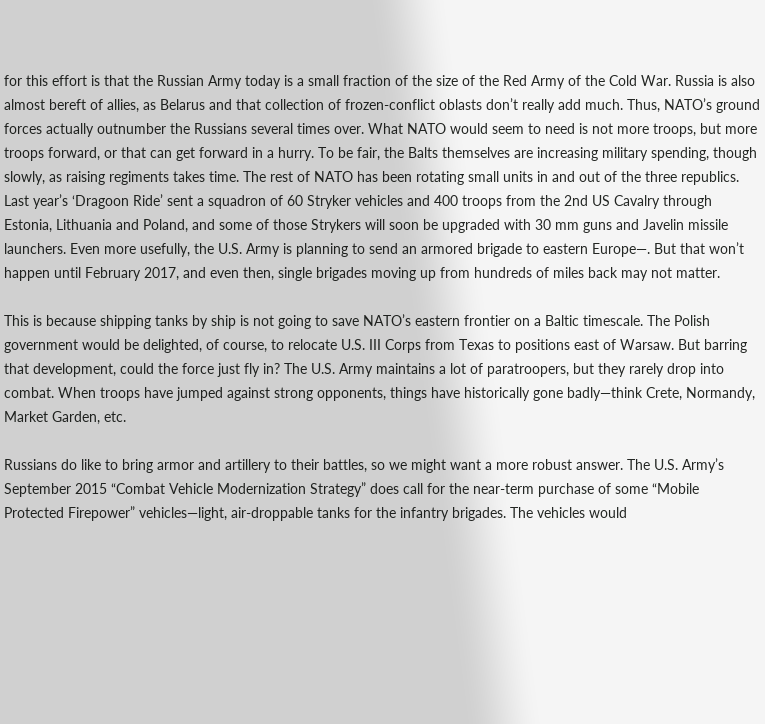for this effort is that the Russian Army today is a small fraction of the size of the Red Army of the Cold War. Russia is also almost bereft of allies, as Belarus and that collection of frozen-conflict oblasts don’t really add much. Thus, NATO’s ground forces actually outnumber the Russians several times over. What NATO would seem to need is not more troops, but more troops forward, or that can get forward in a hurry. To be fair, the Balts themselves are increasing military spending, though slowly, as raising regiments takes time. The rest of NATO has been rotating small units in and out of the three republics. Last year’s ‘Dragoon Ride’ sent a squadron of 60 Stryker vehicles and 400 troops from the 2nd US Cavalry through Estonia, Lithuania and Poland, and some of those Strykers will soon be upgraded with 30 mm guns and Javelin missile launchers. Even more usefully, the U.S. Army is planning to send an armored brigade to eastern Europe—. But that won’t happen until February 2017, and even then, single brigades moving up from hundreds of miles back may not matter.

This is because shipping tanks by ship is not going to save NATO’s eastern frontier on a Baltic timescale. The Polish government would be delighted, of course, to relocate U.S. III Corps from Texas to positions east of Warsaw. But barring that development, could the force just fly in? The U.S. Army maintains a lot of paratroopers, but they rarely drop into combat. When troops have jumped against strong opponents, things have historically gone badly—think Crete, Normandy, Market Garden, etc.

Russians do like to bring armor and artillery to their battles, so we might want a more robust answer. The U.S. Army’s September 2015 “Combat Vehicle Modernization Strategy” does call for the near-term purchase of some “Mobile Protected Firepower” vehicles—light, air-droppable tanks for the infantry brigades. The vehicles would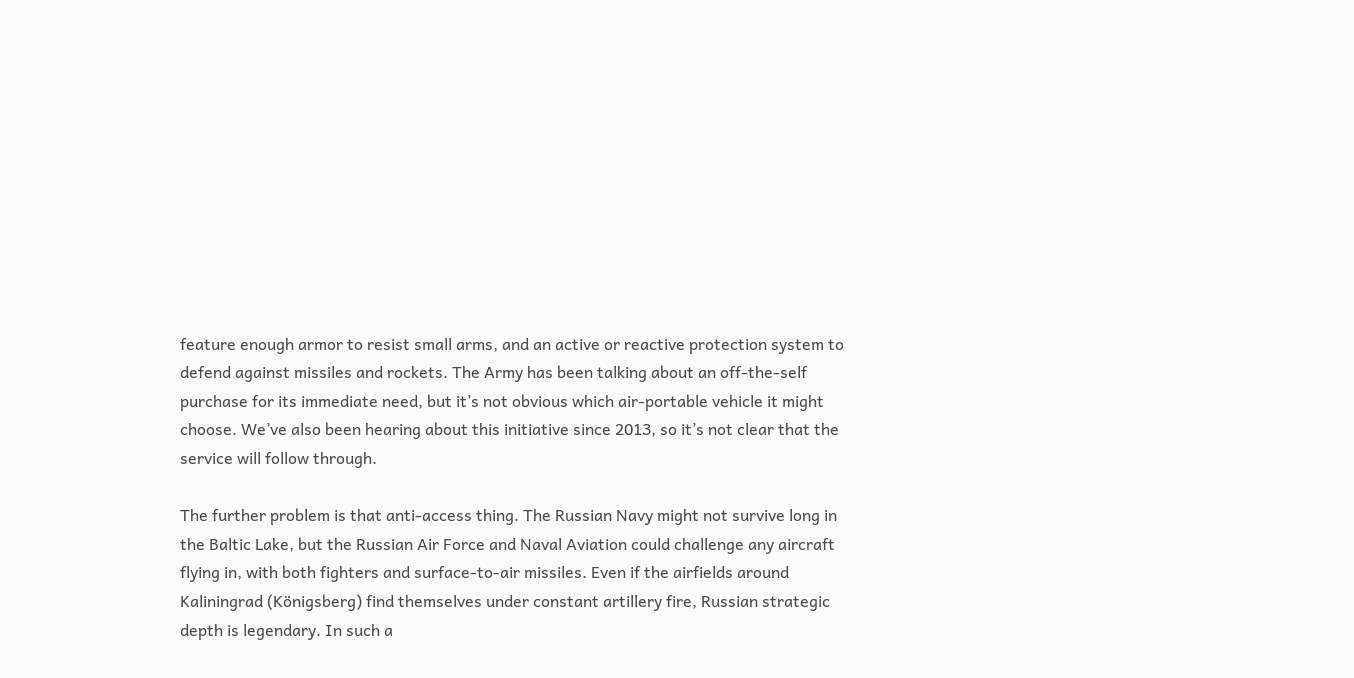feature enough armor to resist small arms, and an active or reactive protection system to defend against missiles and rockets. The Army has been talking about an off-the-self purchase for its immediate need, but it’s not obvious which air-portable vehicle it might choose. We’ve also been hearing about this initiative since 2013, so it’s not clear that the service will follow through.

The further problem is that anti-access thing. The Russian Navy might not survive long in the Baltic Lake, but the Russian Air Force and Naval Aviation could challenge any aircraft flying in, with both fighters and surface-to-air missiles. Even if the airfields around Kaliningrad (Königsberg) find themselves under constant artillery fire, Russian strategic depth is legendary. In such a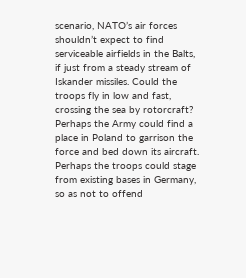scenario, NATO’s air forces shouldn’t expect to find serviceable airfields in the Balts, if just from a steady stream of Iskander missiles. Could the troops fly in low and fast, crossing the sea by rotorcraft? Perhaps the Army could find a place in Poland to garrison the force and bed down its aircraft. Perhaps the troops could stage from existing bases in Germany, so as not to offend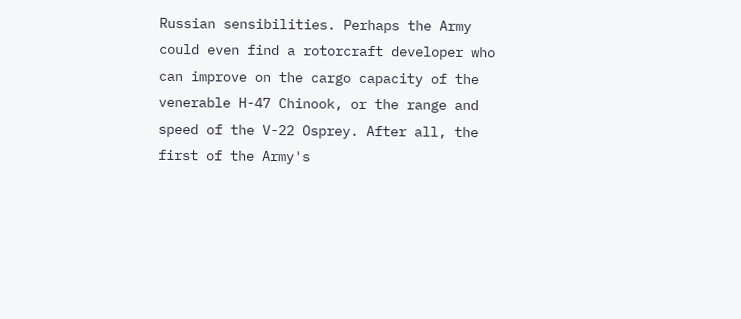Russian sensibilities. Perhaps the Army could even find a rotorcraft developer who can improve on the cargo capacity of the venerable H-47 Chinook, or the range and speed of the V-22 Osprey. After all, the first of the Army's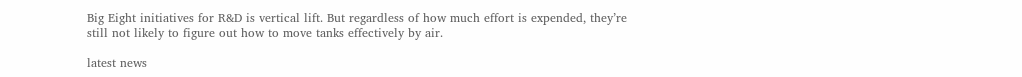Big Eight initiatives for R&D is vertical lift. But regardless of how much effort is expended, they’re still not likely to figure out how to move tanks effectively by air.

latest news